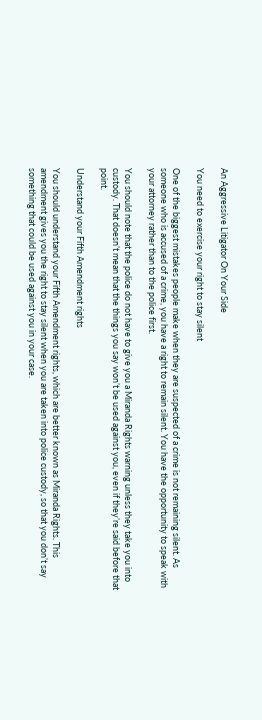An Aggressive Litigator On Your Side

You need to exercise your right to stay silent

One of the biggest mistakes people make when they are suspected of a crime is not remaining silent. As someone who is accused of a crime, you have a right to remain silent. You have the opportunity to speak with your attorney rather than to the police first.

You should note that the police do not have to give you a Miranda Rights warning unless they take you into custody. That doesn’t mean that the things you say won’t be used against you, even if they’re said before that point.

Understand your Fifth Amendment rights

You should understand your Fifth Amendment rights, which are better known as Miranda Rights. This amendment gives you the right to stay silent when you are taken into police custody, so that you don’t say something that could be used against you in your case.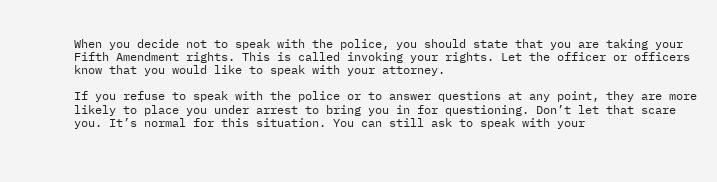When you decide not to speak with the police, you should state that you are taking your Fifth Amendment rights. This is called invoking your rights. Let the officer or officers know that you would like to speak with your attorney.

If you refuse to speak with the police or to answer questions at any point, they are more likely to place you under arrest to bring you in for questioning. Don’t let that scare you. It’s normal for this situation. You can still ask to speak with your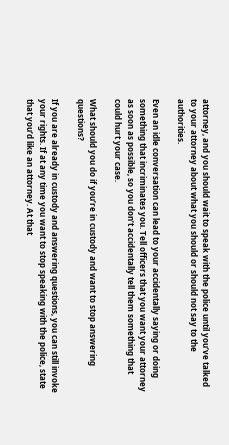attorney, and you should wait to speak with the police until you’ve talked to your attorney about what you should or should not say to the authorities.

Even an idle conversation can lead to your accidentally saying or doing something that incriminates you. Tell officers that you want your attorney as soon as possible, so you don’t accidentally tell them something that could hurt your case.

What should you do if you’re in custody and want to stop answering questions?

If you are already in custody and answering questions, you can still invoke your rights. If at any time you want to stop speaking with the police, state that you’d like an attorney. At that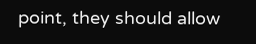point, they should allow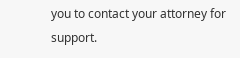you to contact your attorney for support.